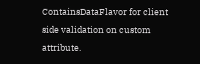ContainsDataFlavor for client side validation on custom attribute.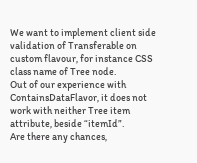We want to implement client side validation of Transferable on custom flavour, for instance CSS class name of Tree node.
Out of our experience with ContainsDataFlavor, it does not work with neither Tree item attribute, beside “itemId”.
Are there any chances,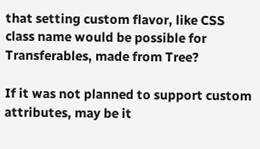that setting custom flavor, like CSS class name would be possible for Transferables, made from Tree?

If it was not planned to support custom attributes, may be it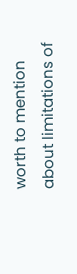worth to mention about limitations of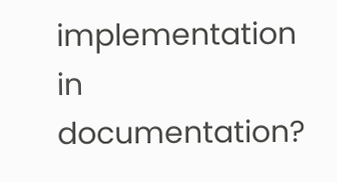implementation in documentation?